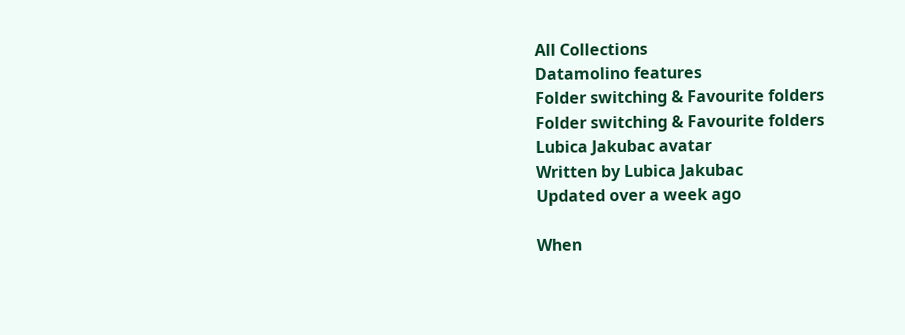All Collections
Datamolino features
Folder switching & Favourite folders
Folder switching & Favourite folders
Lubica Jakubac avatar
Written by Lubica Jakubac
Updated over a week ago

When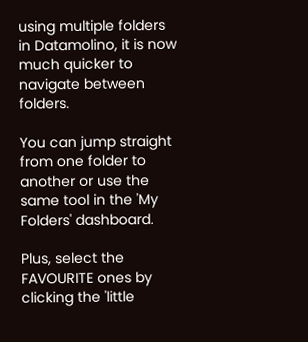using multiple folders in Datamolino, it is now much quicker to navigate between folders.

You can jump straight from one folder to another or use the same tool in the 'My Folders' dashboard.

Plus, select the FAVOURITE ones by clicking the 'little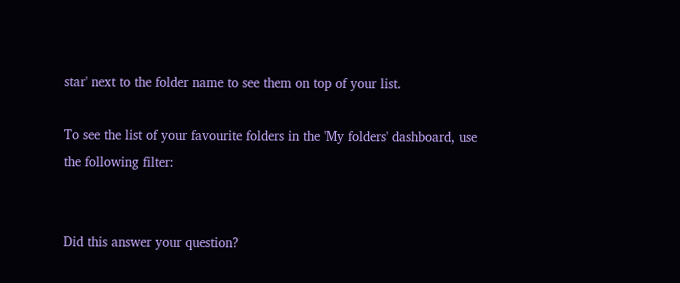star' next to the folder name to see them on top of your list.

To see the list of your favourite folders in the 'My folders' dashboard, use the following filter:


Did this answer your question?